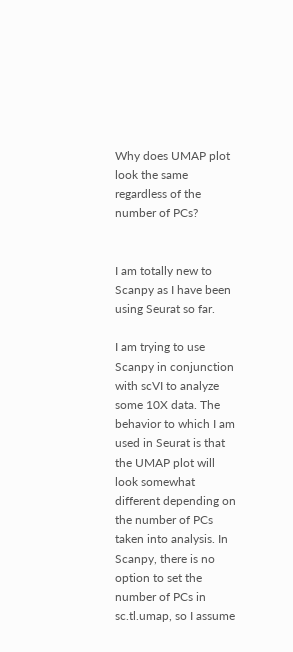Why does UMAP plot look the same regardless of the number of PCs?


I am totally new to Scanpy as I have been using Seurat so far.

I am trying to use Scanpy in conjunction with scVI to analyze some 10X data. The behavior to which I am used in Seurat is that the UMAP plot will look somewhat different depending on the number of PCs taken into analysis. In Scanpy, there is no option to set the number of PCs in sc.tl.umap, so I assume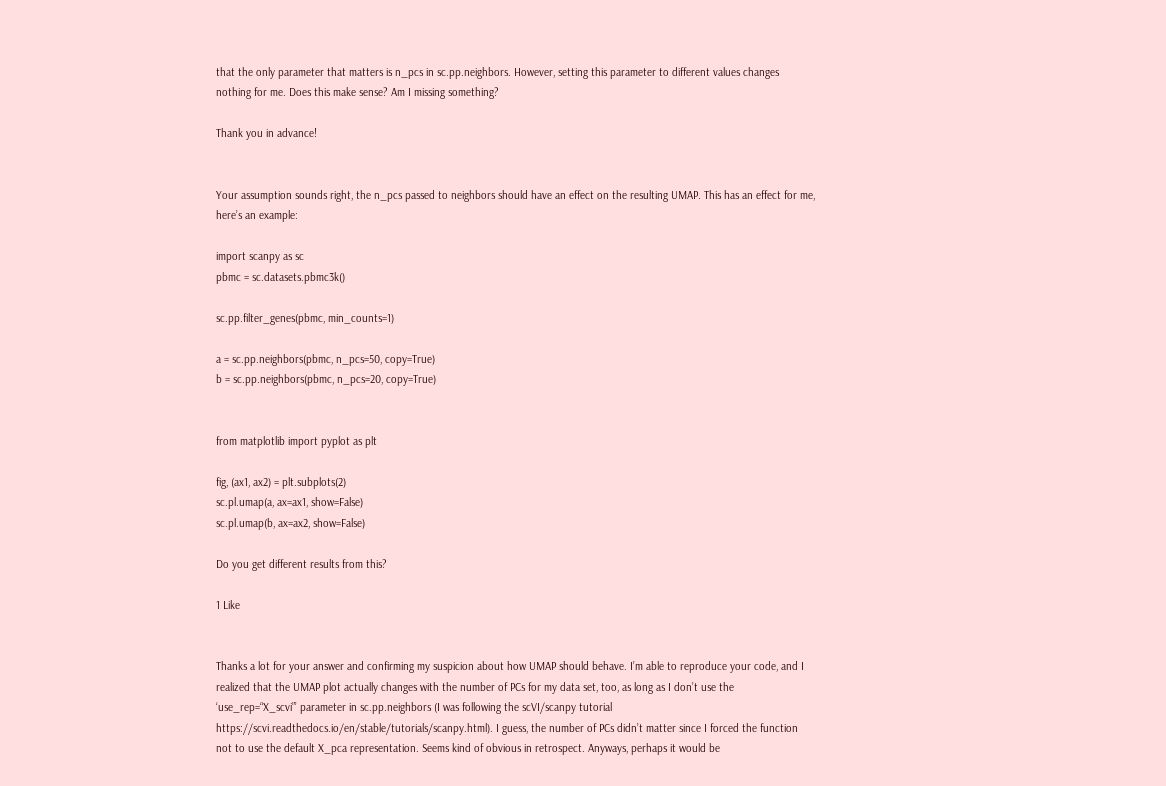that the only parameter that matters is n_pcs in sc.pp.neighbors. However, setting this parameter to different values changes nothing for me. Does this make sense? Am I missing something?

Thank you in advance!


Your assumption sounds right, the n_pcs passed to neighbors should have an effect on the resulting UMAP. This has an effect for me, here’s an example:

import scanpy as sc
pbmc = sc.datasets.pbmc3k()

sc.pp.filter_genes(pbmc, min_counts=1)

a = sc.pp.neighbors(pbmc, n_pcs=50, copy=True)
b = sc.pp.neighbors(pbmc, n_pcs=20, copy=True)


from matplotlib import pyplot as plt

fig, (ax1, ax2) = plt.subplots(2)
sc.pl.umap(a, ax=ax1, show=False)
sc.pl.umap(b, ax=ax2, show=False)

Do you get different results from this?

1 Like


Thanks a lot for your answer and confirming my suspicion about how UMAP should behave. I’m able to reproduce your code, and I realized that the UMAP plot actually changes with the number of PCs for my data set, too, as long as I don’t use the ‘use_rep=“X_scvi”’ parameter in sc.pp.neighbors (I was following the scVI/scanpy tutorial https://scvi.readthedocs.io/en/stable/tutorials/scanpy.html). I guess, the number of PCs didn’t matter since I forced the function not to use the default X_pca representation. Seems kind of obvious in retrospect. Anyways, perhaps it would be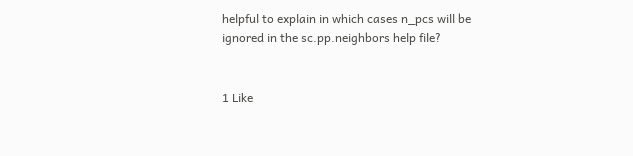helpful to explain in which cases n_pcs will be ignored in the sc.pp.neighbors help file?


1 Like